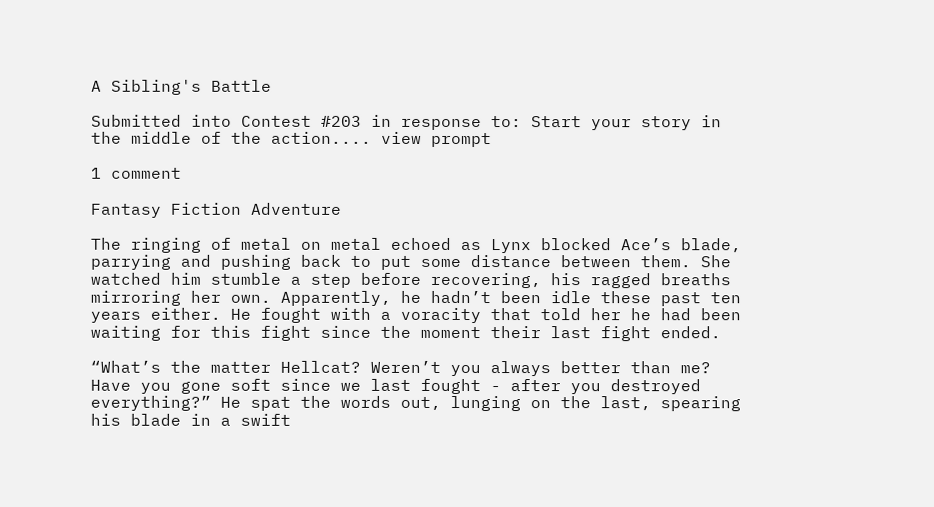A Sibling's Battle

Submitted into Contest #203 in response to: Start your story in the middle of the action.... view prompt

1 comment

Fantasy Fiction Adventure

The ringing of metal on metal echoed as Lynx blocked Ace’s blade, parrying and pushing back to put some distance between them. She watched him stumble a step before recovering, his ragged breaths mirroring her own. Apparently, he hadn’t been idle these past ten years either. He fought with a voracity that told her he had been waiting for this fight since the moment their last fight ended.

“What’s the matter Hellcat? Weren’t you always better than me? Have you gone soft since we last fought - after you destroyed everything?” He spat the words out, lunging on the last, spearing his blade in a swift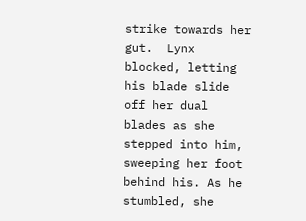strike towards her gut.  Lynx blocked, letting his blade slide off her dual blades as she stepped into him, sweeping her foot behind his. As he stumbled, she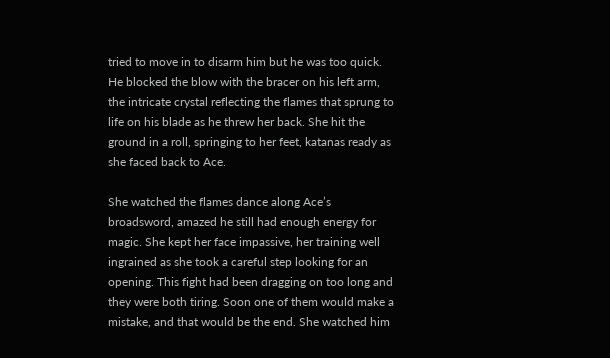tried to move in to disarm him but he was too quick. He blocked the blow with the bracer on his left arm, the intricate crystal reflecting the flames that sprung to life on his blade as he threw her back. She hit the ground in a roll, springing to her feet, katanas ready as she faced back to Ace.

She watched the flames dance along Ace’s broadsword, amazed he still had enough energy for magic. She kept her face impassive, her training well ingrained as she took a careful step looking for an opening. This fight had been dragging on too long and they were both tiring. Soon one of them would make a mistake, and that would be the end. She watched him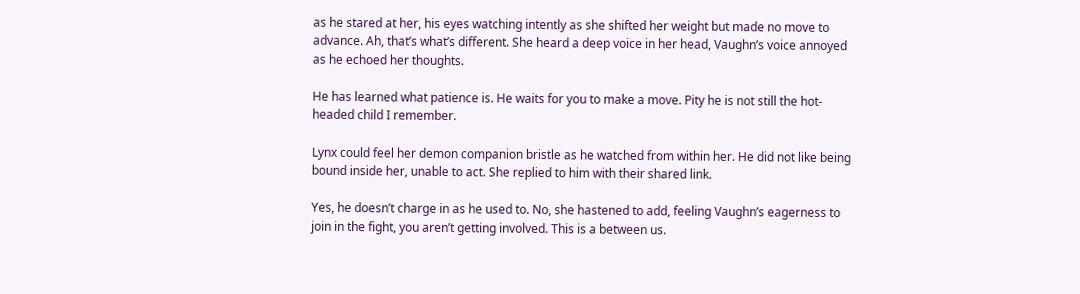as he stared at her, his eyes watching intently as she shifted her weight but made no move to advance. Ah, that’s what’s different. She heard a deep voice in her head, Vaughn’s voice annoyed as he echoed her thoughts.

He has learned what patience is. He waits for you to make a move. Pity he is not still the hot-headed child I remember.

Lynx could feel her demon companion bristle as he watched from within her. He did not like being bound inside her, unable to act. She replied to him with their shared link.

Yes, he doesn’t charge in as he used to. No, she hastened to add, feeling Vaughn’s eagerness to join in the fight, you aren’t getting involved. This is a between us.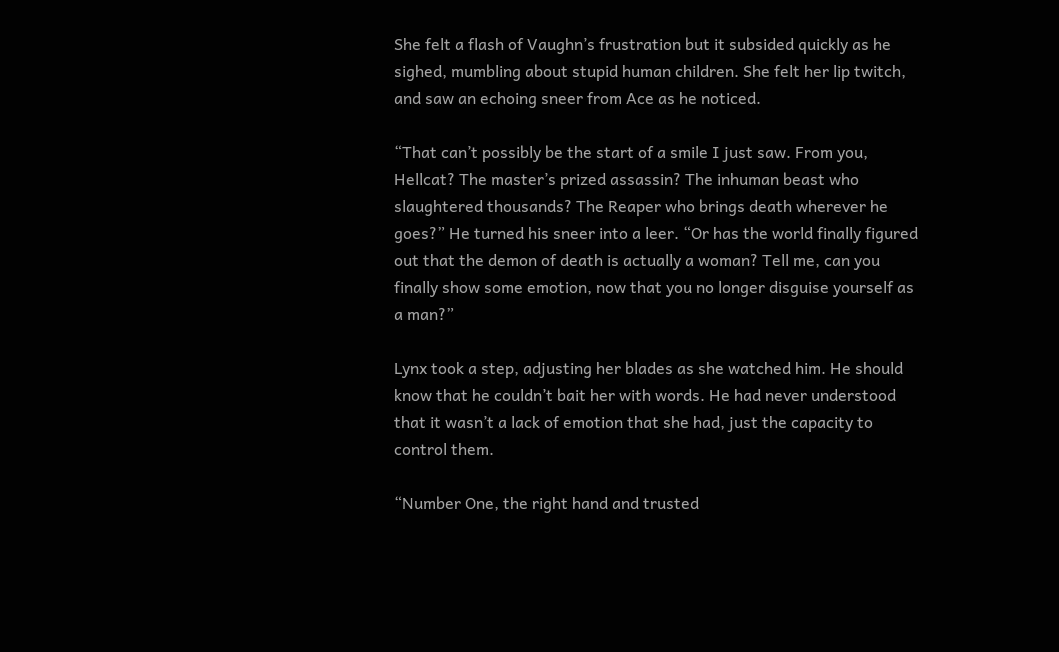She felt a flash of Vaughn’s frustration but it subsided quickly as he sighed, mumbling about stupid human children. She felt her lip twitch, and saw an echoing sneer from Ace as he noticed.

“That can’t possibly be the start of a smile I just saw. From you, Hellcat? The master’s prized assassin? The inhuman beast who slaughtered thousands? The Reaper who brings death wherever he goes?” He turned his sneer into a leer. “Or has the world finally figured out that the demon of death is actually a woman? Tell me, can you finally show some emotion, now that you no longer disguise yourself as a man?”

Lynx took a step, adjusting her blades as she watched him. He should know that he couldn’t bait her with words. He had never understood that it wasn’t a lack of emotion that she had, just the capacity to control them.

“Number One, the right hand and trusted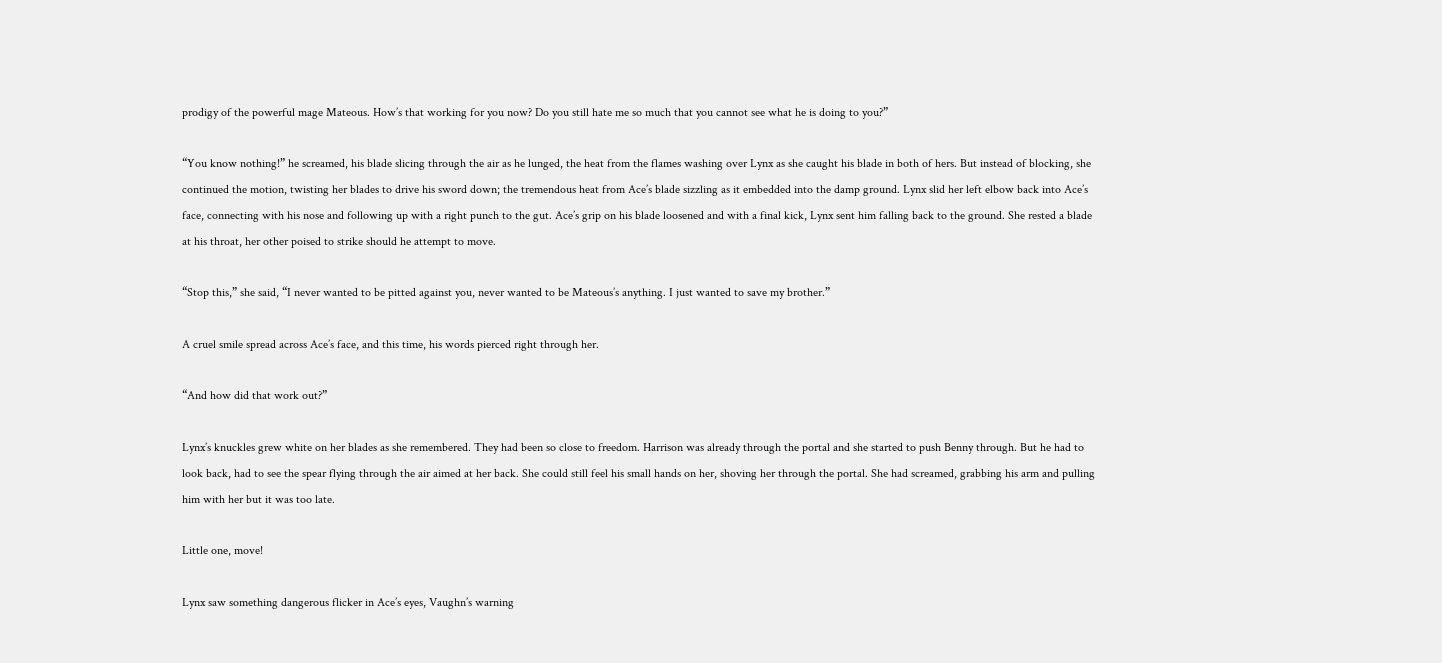prodigy of the powerful mage Mateous. How’s that working for you now? Do you still hate me so much that you cannot see what he is doing to you?”

“You know nothing!” he screamed, his blade slicing through the air as he lunged, the heat from the flames washing over Lynx as she caught his blade in both of hers. But instead of blocking, she continued the motion, twisting her blades to drive his sword down; the tremendous heat from Ace’s blade sizzling as it embedded into the damp ground. Lynx slid her left elbow back into Ace’s face, connecting with his nose and following up with a right punch to the gut. Ace’s grip on his blade loosened and with a final kick, Lynx sent him falling back to the ground. She rested a blade at his throat, her other poised to strike should he attempt to move.

“Stop this,” she said, “I never wanted to be pitted against you, never wanted to be Mateous’s anything. I just wanted to save my brother.”

A cruel smile spread across Ace’s face, and this time, his words pierced right through her.

“And how did that work out?”

Lynx’s knuckles grew white on her blades as she remembered. They had been so close to freedom. Harrison was already through the portal and she started to push Benny through. But he had to look back, had to see the spear flying through the air aimed at her back. She could still feel his small hands on her, shoving her through the portal. She had screamed, grabbing his arm and pulling him with her but it was too late.

Little one, move!

Lynx saw something dangerous flicker in Ace’s eyes, Vaughn’s warning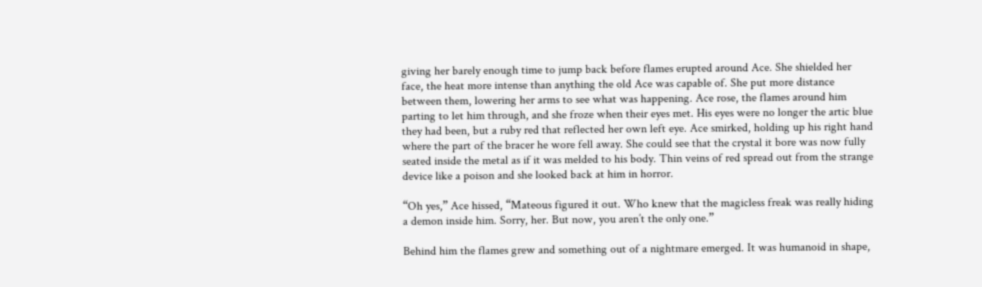giving her barely enough time to jump back before flames erupted around Ace. She shielded her face, the heat more intense than anything the old Ace was capable of. She put more distance between them, lowering her arms to see what was happening. Ace rose, the flames around him parting to let him through, and she froze when their eyes met. His eyes were no longer the artic blue they had been, but a ruby red that reflected her own left eye. Ace smirked, holding up his right hand where the part of the bracer he wore fell away. She could see that the crystal it bore was now fully seated inside the metal as if it was melded to his body. Thin veins of red spread out from the strange device like a poison and she looked back at him in horror.

“Oh yes,” Ace hissed, “Mateous figured it out. Who knew that the magicless freak was really hiding a demon inside him. Sorry, her. But now, you aren’t the only one.”

Behind him the flames grew and something out of a nightmare emerged. It was humanoid in shape,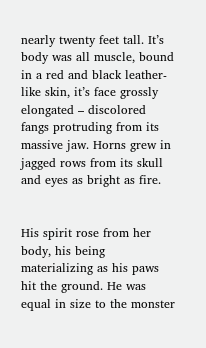nearly twenty feet tall. It’s body was all muscle, bound in a red and black leather-like skin, it’s face grossly elongated – discolored fangs protruding from its massive jaw. Horns grew in jagged rows from its skull and eyes as bright as fire.


His spirit rose from her body, his being materializing as his paws hit the ground. He was equal in size to the monster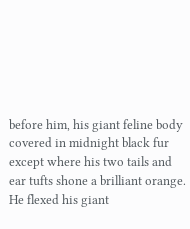before him, his giant feline body covered in midnight black fur except where his two tails and ear tufts shone a brilliant orange. He flexed his giant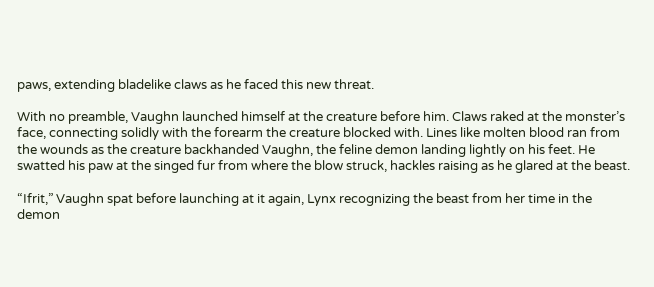paws, extending bladelike claws as he faced this new threat.

With no preamble, Vaughn launched himself at the creature before him. Claws raked at the monster’s face, connecting solidly with the forearm the creature blocked with. Lines like molten blood ran from the wounds as the creature backhanded Vaughn, the feline demon landing lightly on his feet. He swatted his paw at the singed fur from where the blow struck, hackles raising as he glared at the beast.

“Ifrit,” Vaughn spat before launching at it again, Lynx recognizing the beast from her time in the demon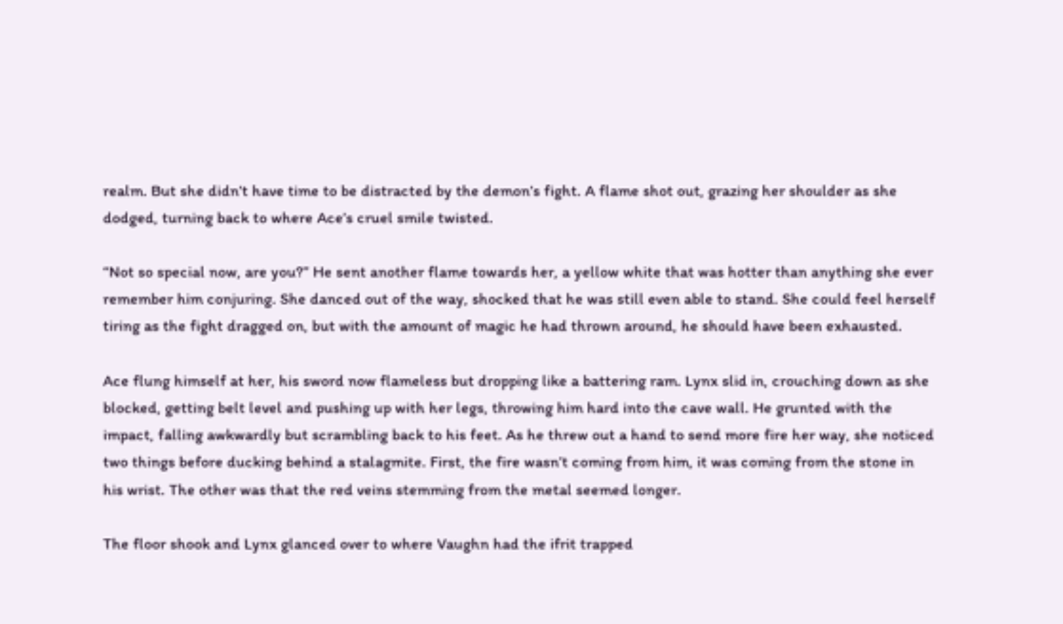realm. But she didn’t have time to be distracted by the demon’s fight. A flame shot out, grazing her shoulder as she dodged, turning back to where Ace’s cruel smile twisted.

“Not so special now, are you?” He sent another flame towards her, a yellow white that was hotter than anything she ever remember him conjuring. She danced out of the way, shocked that he was still even able to stand. She could feel herself tiring as the fight dragged on, but with the amount of magic he had thrown around, he should have been exhausted.

Ace flung himself at her, his sword now flameless but dropping like a battering ram. Lynx slid in, crouching down as she blocked, getting belt level and pushing up with her legs, throwing him hard into the cave wall. He grunted with the impact, falling awkwardly but scrambling back to his feet. As he threw out a hand to send more fire her way, she noticed two things before ducking behind a stalagmite. First, the fire wasn’t coming from him, it was coming from the stone in his wrist. The other was that the red veins stemming from the metal seemed longer.

The floor shook and Lynx glanced over to where Vaughn had the ifrit trapped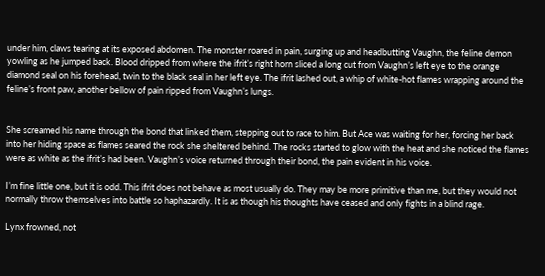under him, claws tearing at its exposed abdomen. The monster roared in pain, surging up and headbutting Vaughn, the feline demon yowling as he jumped back. Blood dripped from where the ifrit’s right horn sliced a long cut from Vaughn’s left eye to the orange diamond seal on his forehead, twin to the black seal in her left eye. The ifrit lashed out, a whip of white-hot flames wrapping around the feline’s front paw, another bellow of pain ripped from Vaughn’s lungs.


She screamed his name through the bond that linked them, stepping out to race to him. But Ace was waiting for her, forcing her back into her hiding space as flames seared the rock she sheltered behind. The rocks started to glow with the heat and she noticed the flames were as white as the ifrit’s had been. Vaughn’s voice returned through their bond, the pain evident in his voice.

I’m fine little one, but it is odd. This ifrit does not behave as most usually do. They may be more primitive than me, but they would not normally throw themselves into battle so haphazardly. It is as though his thoughts have ceased and only fights in a blind rage.

Lynx frowned, not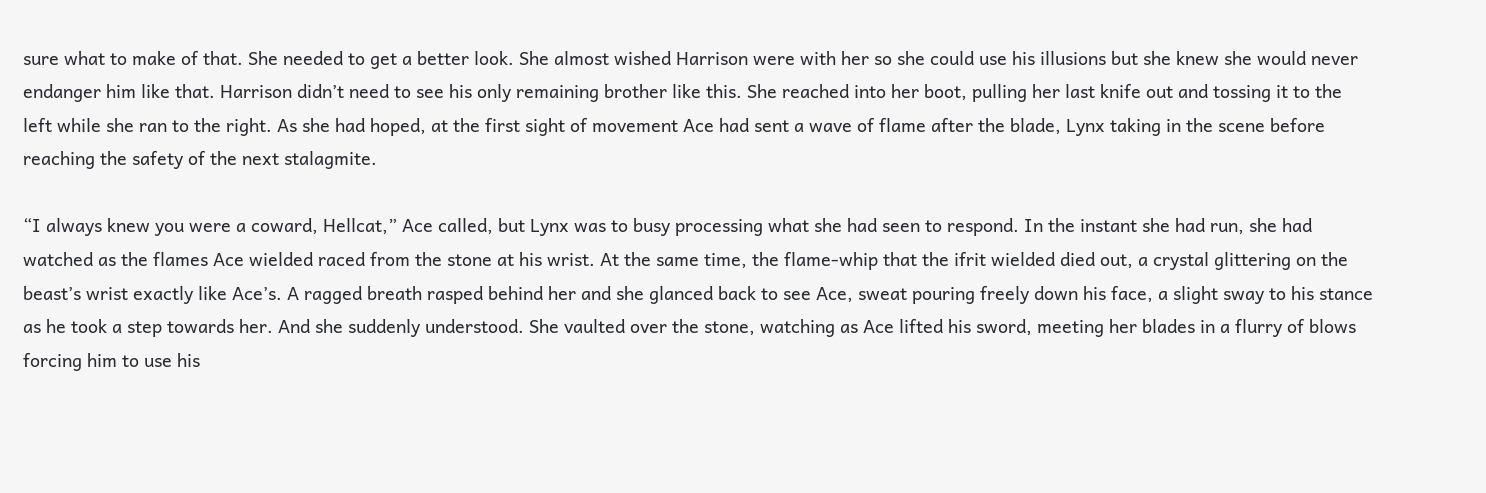sure what to make of that. She needed to get a better look. She almost wished Harrison were with her so she could use his illusions but she knew she would never endanger him like that. Harrison didn’t need to see his only remaining brother like this. She reached into her boot, pulling her last knife out and tossing it to the left while she ran to the right. As she had hoped, at the first sight of movement Ace had sent a wave of flame after the blade, Lynx taking in the scene before reaching the safety of the next stalagmite.

“I always knew you were a coward, Hellcat,” Ace called, but Lynx was to busy processing what she had seen to respond. In the instant she had run, she had watched as the flames Ace wielded raced from the stone at his wrist. At the same time, the flame-whip that the ifrit wielded died out, a crystal glittering on the beast’s wrist exactly like Ace’s. A ragged breath rasped behind her and she glanced back to see Ace, sweat pouring freely down his face, a slight sway to his stance as he took a step towards her. And she suddenly understood. She vaulted over the stone, watching as Ace lifted his sword, meeting her blades in a flurry of blows forcing him to use his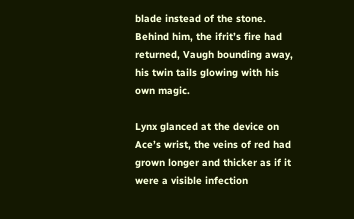blade instead of the stone. Behind him, the ifrit’s fire had returned, Vaugh bounding away, his twin tails glowing with his own magic.

Lynx glanced at the device on Ace’s wrist, the veins of red had grown longer and thicker as if it were a visible infection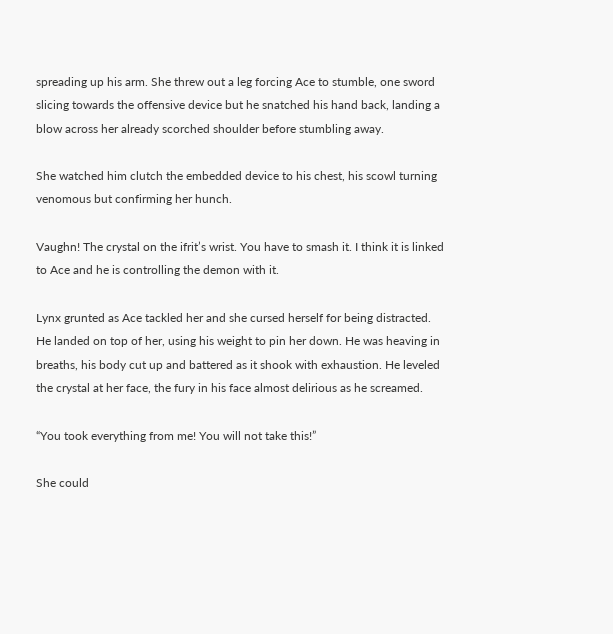spreading up his arm. She threw out a leg forcing Ace to stumble, one sword slicing towards the offensive device but he snatched his hand back, landing a blow across her already scorched shoulder before stumbling away.

She watched him clutch the embedded device to his chest, his scowl turning venomous but confirming her hunch.

Vaughn! The crystal on the ifrit’s wrist. You have to smash it. I think it is linked to Ace and he is controlling the demon with it.

Lynx grunted as Ace tackled her and she cursed herself for being distracted. He landed on top of her, using his weight to pin her down. He was heaving in breaths, his body cut up and battered as it shook with exhaustion. He leveled the crystal at her face, the fury in his face almost delirious as he screamed.

“You took everything from me! You will not take this!”

She could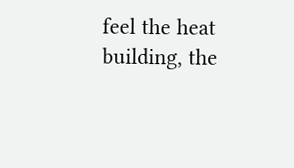feel the heat building, the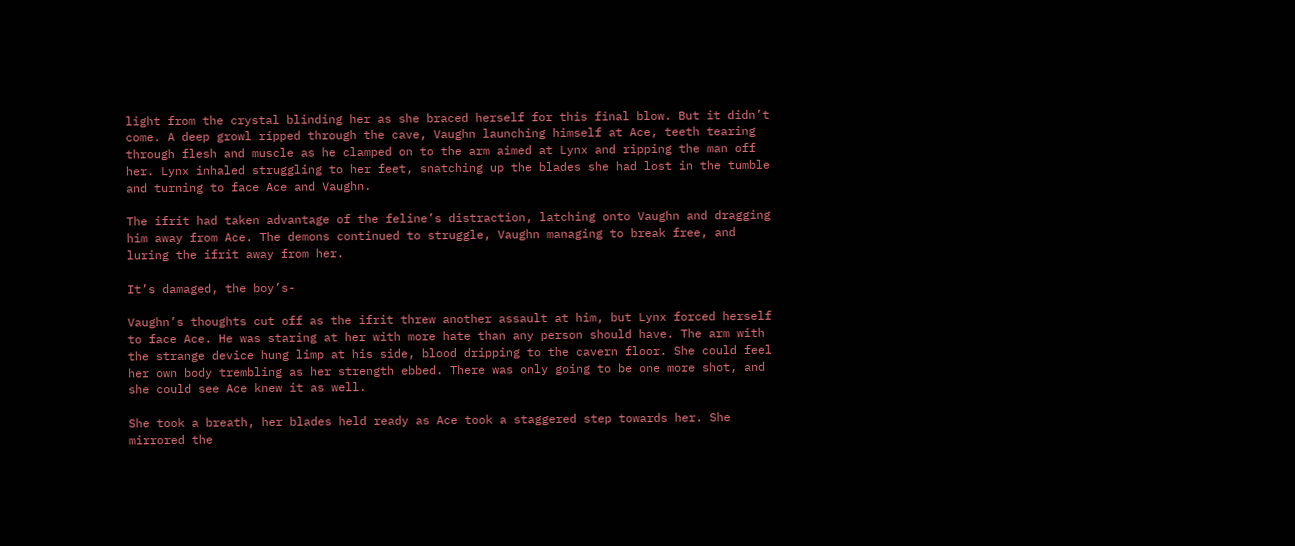light from the crystal blinding her as she braced herself for this final blow. But it didn’t come. A deep growl ripped through the cave, Vaughn launching himself at Ace, teeth tearing through flesh and muscle as he clamped on to the arm aimed at Lynx and ripping the man off her. Lynx inhaled struggling to her feet, snatching up the blades she had lost in the tumble and turning to face Ace and Vaughn.

The ifrit had taken advantage of the feline’s distraction, latching onto Vaughn and dragging him away from Ace. The demons continued to struggle, Vaughn managing to break free, and luring the ifrit away from her.

It’s damaged, the boy’s-

Vaughn’s thoughts cut off as the ifrit threw another assault at him, but Lynx forced herself to face Ace. He was staring at her with more hate than any person should have. The arm with the strange device hung limp at his side, blood dripping to the cavern floor. She could feel her own body trembling as her strength ebbed. There was only going to be one more shot, and she could see Ace knew it as well.

She took a breath, her blades held ready as Ace took a staggered step towards her. She mirrored the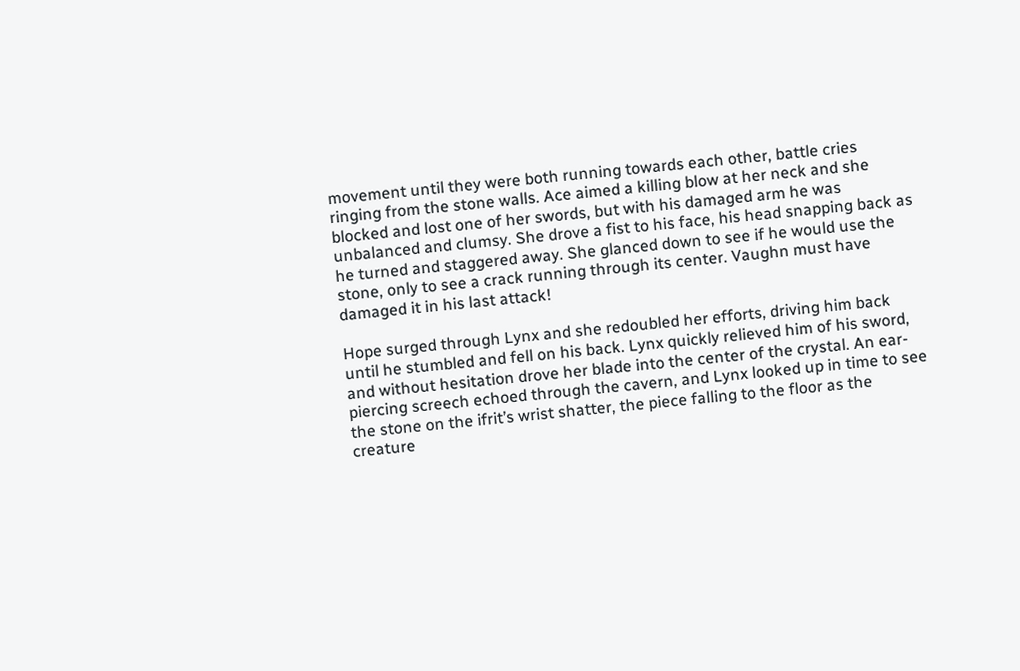movement until they were both running towards each other, battle cries ringing from the stone walls. Ace aimed a killing blow at her neck and she blocked and lost one of her swords, but with his damaged arm he was unbalanced and clumsy. She drove a fist to his face, his head snapping back as he turned and staggered away. She glanced down to see if he would use the stone, only to see a crack running through its center. Vaughn must have damaged it in his last attack!

Hope surged through Lynx and she redoubled her efforts, driving him back until he stumbled and fell on his back. Lynx quickly relieved him of his sword, and without hesitation drove her blade into the center of the crystal. An ear-piercing screech echoed through the cavern, and Lynx looked up in time to see the stone on the ifrit’s wrist shatter, the piece falling to the floor as the creature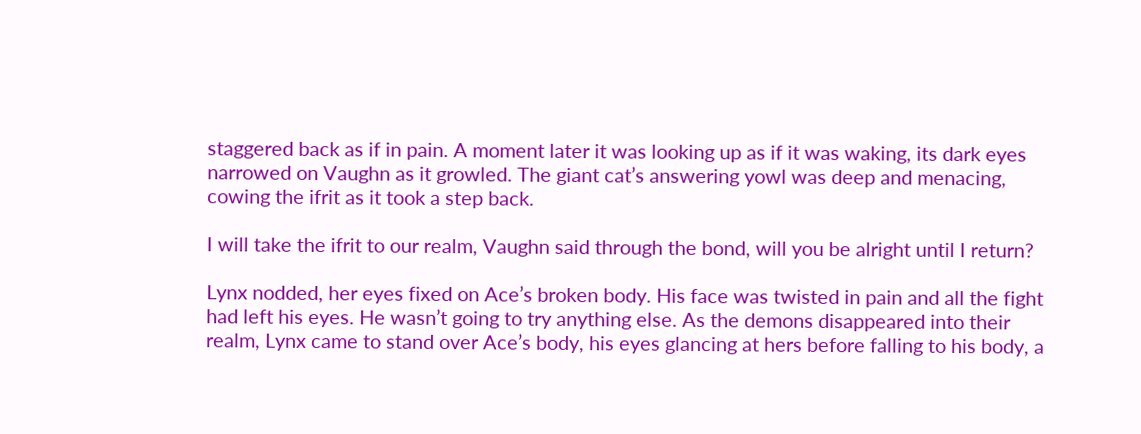staggered back as if in pain. A moment later it was looking up as if it was waking, its dark eyes narrowed on Vaughn as it growled. The giant cat’s answering yowl was deep and menacing, cowing the ifrit as it took a step back.

I will take the ifrit to our realm, Vaughn said through the bond, will you be alright until I return?

Lynx nodded, her eyes fixed on Ace’s broken body. His face was twisted in pain and all the fight had left his eyes. He wasn’t going to try anything else. As the demons disappeared into their realm, Lynx came to stand over Ace’s body, his eyes glancing at hers before falling to his body, a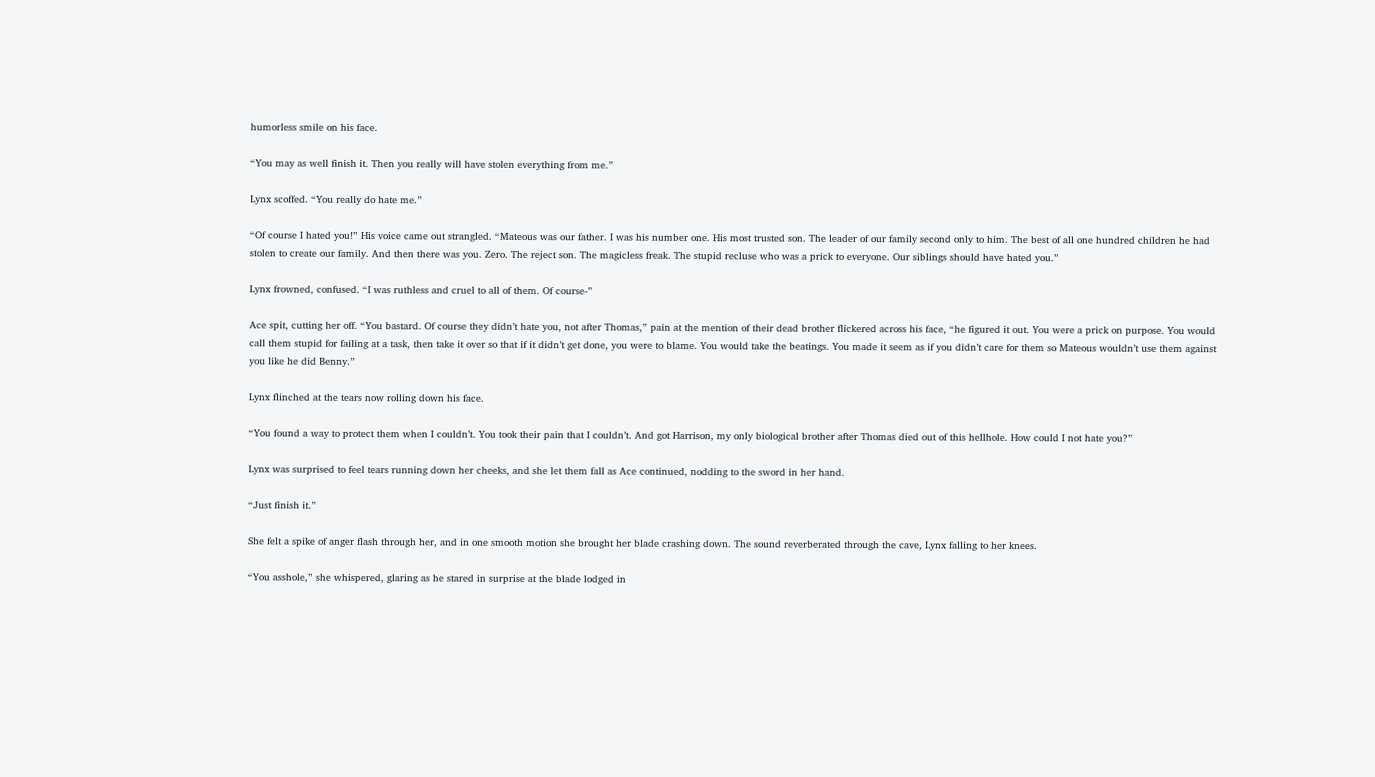humorless smile on his face.

“You may as well finish it. Then you really will have stolen everything from me.”

Lynx scoffed. “You really do hate me.”

“Of course I hated you!” His voice came out strangled. “Mateous was our father. I was his number one. His most trusted son. The leader of our family second only to him. The best of all one hundred children he had stolen to create our family. And then there was you. Zero. The reject son. The magicless freak. The stupid recluse who was a prick to everyone. Our siblings should have hated you.”

Lynx frowned, confused. “I was ruthless and cruel to all of them. Of course-”

Ace spit, cutting her off. “You bastard. Of course they didn’t hate you, not after Thomas,” pain at the mention of their dead brother flickered across his face, “he figured it out. You were a prick on purpose. You would call them stupid for failing at a task, then take it over so that if it didn’t get done, you were to blame. You would take the beatings. You made it seem as if you didn’t care for them so Mateous wouldn’t use them against you like he did Benny.”

Lynx flinched at the tears now rolling down his face.

“You found a way to protect them when I couldn’t. You took their pain that I couldn’t. And got Harrison, my only biological brother after Thomas died out of this hellhole. How could I not hate you?”

Lynx was surprised to feel tears running down her cheeks, and she let them fall as Ace continued, nodding to the sword in her hand.

“Just finish it.”

She felt a spike of anger flash through her, and in one smooth motion she brought her blade crashing down. The sound reverberated through the cave, Lynx falling to her knees.

“You asshole,” she whispered, glaring as he stared in surprise at the blade lodged in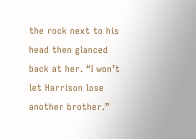the rock next to his head then glanced back at her. “I won’t let Harrison lose another brother.”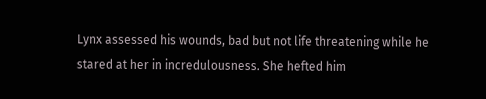Lynx assessed his wounds, bad but not life threatening while he stared at her in incredulousness. She hefted him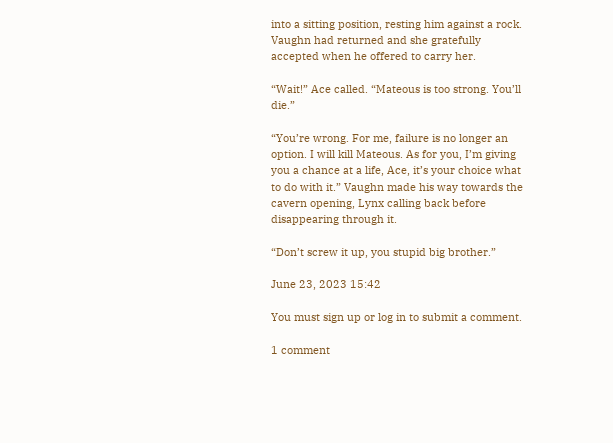into a sitting position, resting him against a rock. Vaughn had returned and she gratefully accepted when he offered to carry her.

“Wait!” Ace called. “Mateous is too strong. You’ll die.”

“You’re wrong. For me, failure is no longer an option. I will kill Mateous. As for you, I’m giving you a chance at a life, Ace, it’s your choice what to do with it.” Vaughn made his way towards the cavern opening, Lynx calling back before disappearing through it.

“Don’t screw it up, you stupid big brother.”

June 23, 2023 15:42

You must sign up or log in to submit a comment.

1 comment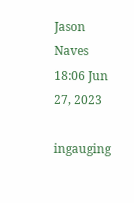Jason Naves
18:06 Jun 27, 2023

ingauging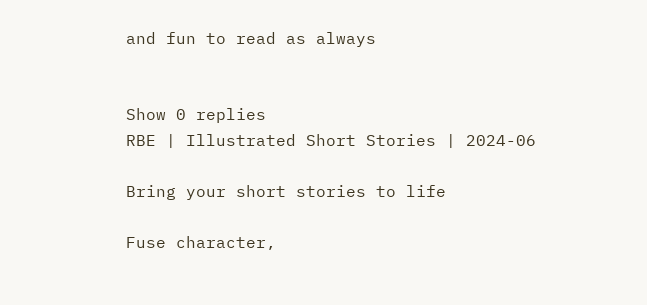and fun to read as always


Show 0 replies
RBE | Illustrated Short Stories | 2024-06

Bring your short stories to life

Fuse character,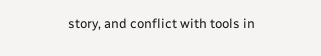story, and conflict with tools in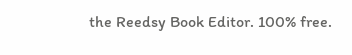the Reedsy Book Editor. 100% free.